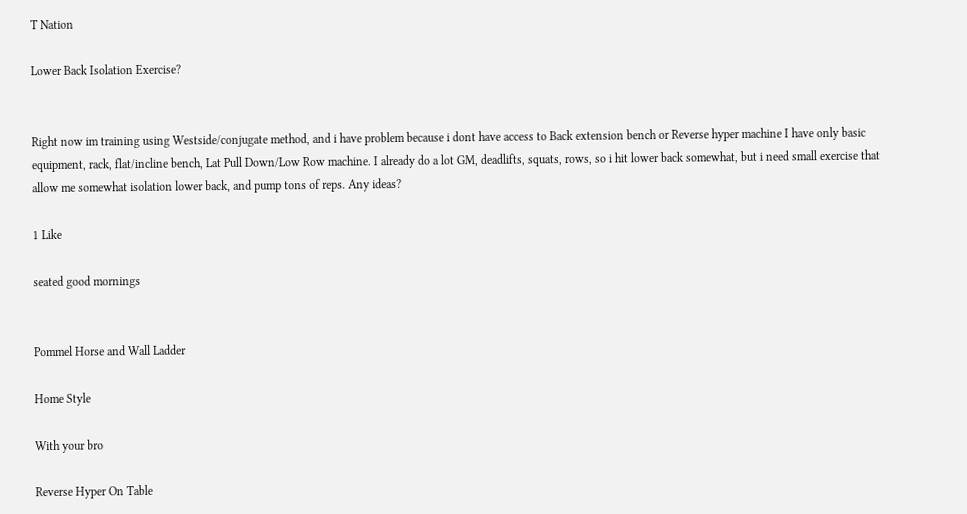T Nation

Lower Back Isolation Exercise?


Right now im training using Westside/conjugate method, and i have problem because i dont have access to Back extension bench or Reverse hyper machine I have only basic equipment, rack, flat/incline bench, Lat Pull Down/Low Row machine. I already do a lot GM, deadlifts, squats, rows, so i hit lower back somewhat, but i need small exercise that allow me somewhat isolation lower back, and pump tons of reps. Any ideas?

1 Like

seated good mornings


Pommel Horse and Wall Ladder

Home Style

With your bro

Reverse Hyper On Table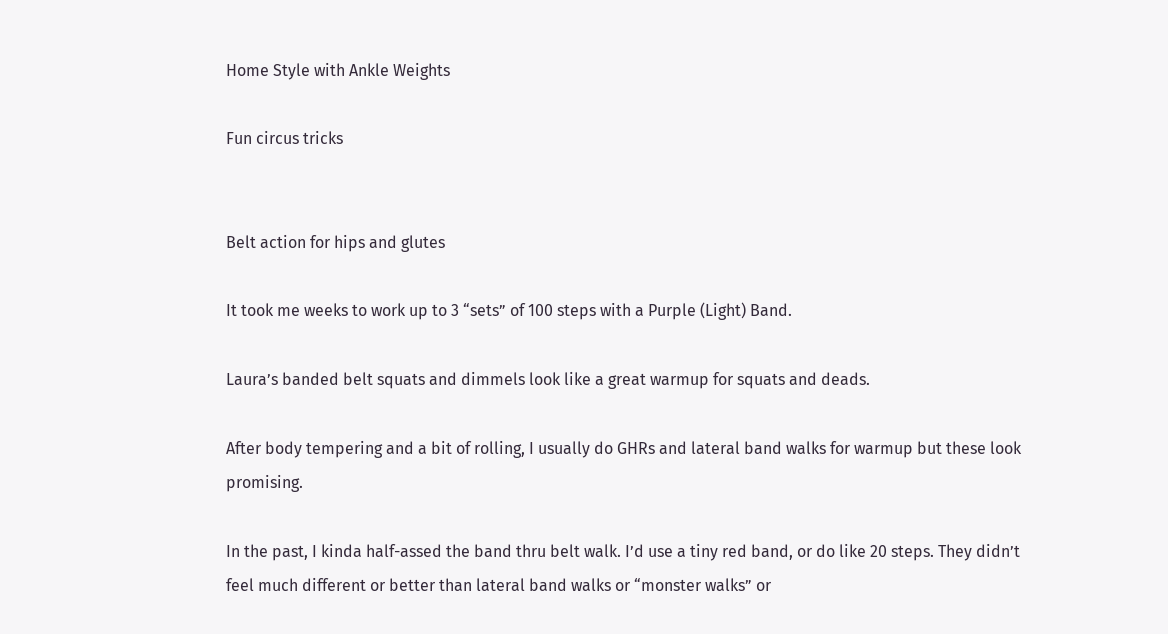Home Style with Ankle Weights

Fun circus tricks


Belt action for hips and glutes

It took me weeks to work up to 3 “sets” of 100 steps with a Purple (Light) Band.

Laura’s banded belt squats and dimmels look like a great warmup for squats and deads.

After body tempering and a bit of rolling, I usually do GHRs and lateral band walks for warmup but these look promising.

In the past, I kinda half-assed the band thru belt walk. I’d use a tiny red band, or do like 20 steps. They didn’t feel much different or better than lateral band walks or “monster walks” or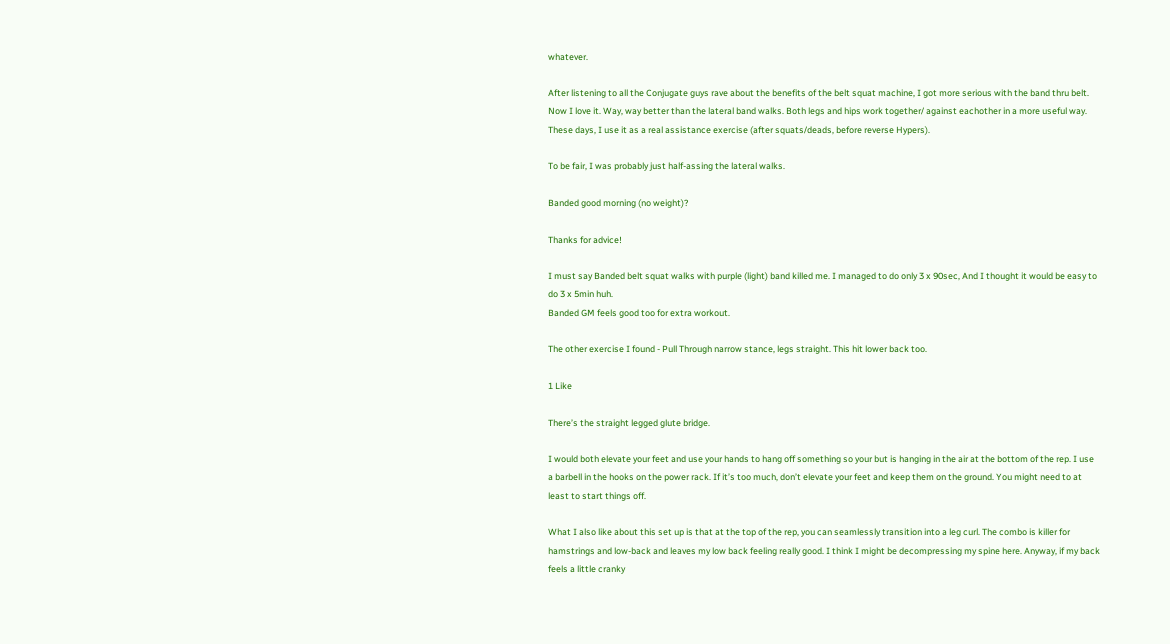whatever.

After listening to all the Conjugate guys rave about the benefits of the belt squat machine, I got more serious with the band thru belt. Now I love it. Way, way better than the lateral band walks. Both legs and hips work together/ against eachother in a more useful way. These days, I use it as a real assistance exercise (after squats/deads, before reverse Hypers).

To be fair, I was probably just half-assing the lateral walks.

Banded good morning (no weight)?

Thanks for advice!

I must say Banded belt squat walks with purple (light) band killed me. I managed to do only 3 x 90sec, And I thought it would be easy to do 3 x 5min huh.
Banded GM feels good too for extra workout.

The other exercise I found - Pull Through narrow stance, legs straight. This hit lower back too.

1 Like

There’s the straight legged glute bridge.

I would both elevate your feet and use your hands to hang off something so your but is hanging in the air at the bottom of the rep. I use a barbell in the hooks on the power rack. If it’s too much, don’t elevate your feet and keep them on the ground. You might need to at least to start things off.

What I also like about this set up is that at the top of the rep, you can seamlessly transition into a leg curl. The combo is killer for hamstrings and low-back and leaves my low back feeling really good. I think I might be decompressing my spine here. Anyway, if my back feels a little cranky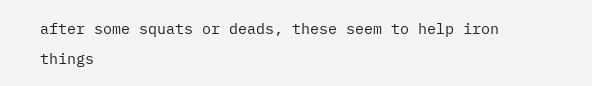after some squats or deads, these seem to help iron things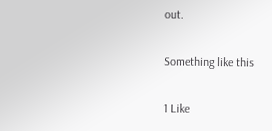out.

Something like this

1 Like